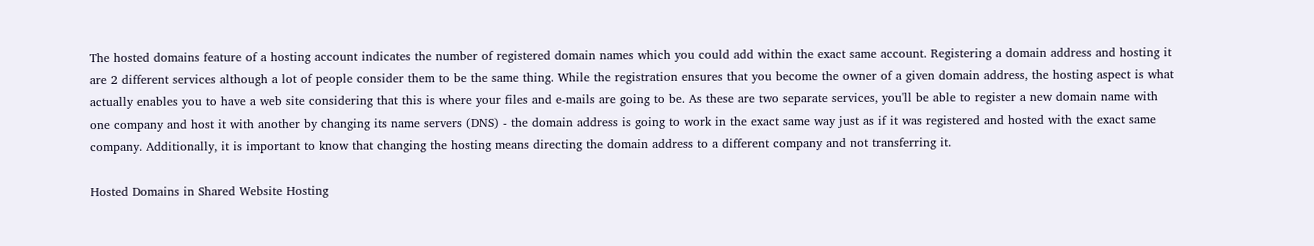The hosted domains feature of a hosting account indicates the number of registered domain names which you could add within the exact same account. Registering a domain address and hosting it are 2 different services although a lot of people consider them to be the same thing. While the registration ensures that you become the owner of a given domain address, the hosting aspect is what actually enables you to have a web site considering that this is where your files and e-mails are going to be. As these are two separate services, you'll be able to register a new domain name with one company and host it with another by changing its name servers (DNS) - the domain address is going to work in the exact same way just as if it was registered and hosted with the exact same company. Additionally, it is important to know that changing the hosting means directing the domain address to a different company and not transferring it.

Hosted Domains in Shared Website Hosting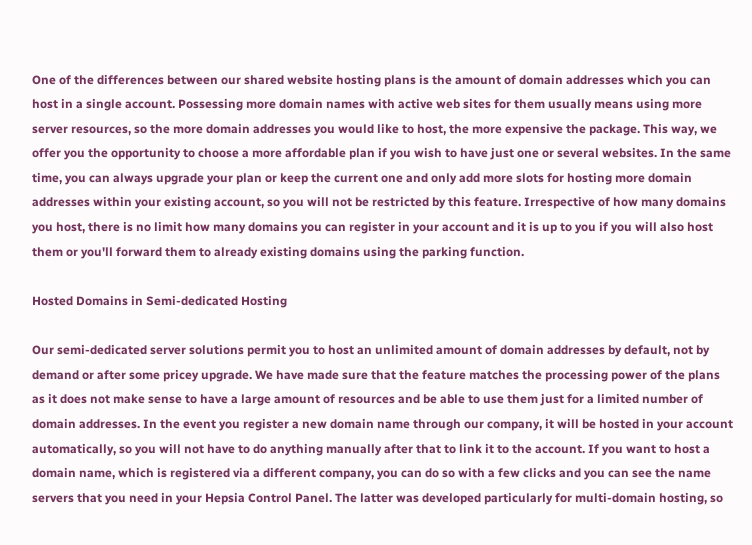One of the differences between our shared website hosting plans is the amount of domain addresses which you can host in a single account. Possessing more domain names with active web sites for them usually means using more server resources, so the more domain addresses you would like to host, the more expensive the package. This way, we offer you the opportunity to choose a more affordable plan if you wish to have just one or several websites. In the same time, you can always upgrade your plan or keep the current one and only add more slots for hosting more domain addresses within your existing account, so you will not be restricted by this feature. Irrespective of how many domains you host, there is no limit how many domains you can register in your account and it is up to you if you will also host them or you'll forward them to already existing domains using the parking function.

Hosted Domains in Semi-dedicated Hosting

Our semi-dedicated server solutions permit you to host an unlimited amount of domain addresses by default, not by demand or after some pricey upgrade. We have made sure that the feature matches the processing power of the plans as it does not make sense to have a large amount of resources and be able to use them just for a limited number of domain addresses. In the event you register a new domain name through our company, it will be hosted in your account automatically, so you will not have to do anything manually after that to link it to the account. If you want to host a domain name, which is registered via a different company, you can do so with a few clicks and you can see the name servers that you need in your Hepsia Control Panel. The latter was developed particularly for multi-domain hosting, so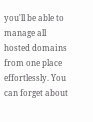you'll be able to manage all hosted domains from one place effortlessly. You can forget about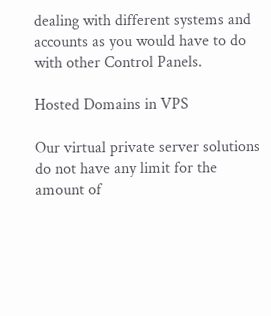dealing with different systems and accounts as you would have to do with other Control Panels.

Hosted Domains in VPS

Our virtual private server solutions do not have any limit for the amount of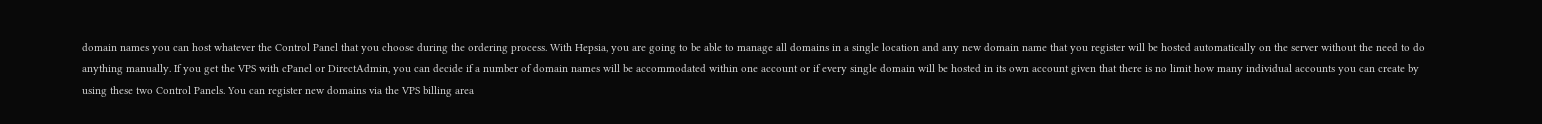domain names you can host whatever the Control Panel that you choose during the ordering process. With Hepsia, you are going to be able to manage all domains in a single location and any new domain name that you register will be hosted automatically on the server without the need to do anything manually. If you get the VPS with cPanel or DirectAdmin, you can decide if a number of domain names will be accommodated within one account or if every single domain will be hosted in its own account given that there is no limit how many individual accounts you can create by using these two Control Panels. You can register new domains via the VPS billing area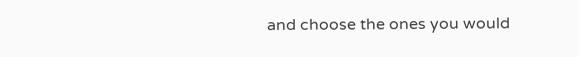and choose the ones you would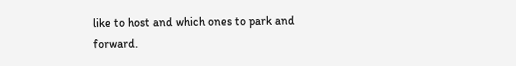like to host and which ones to park and forward.